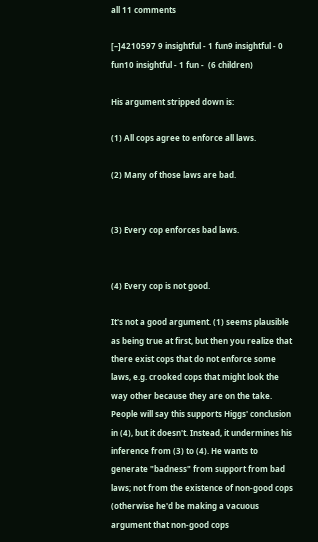all 11 comments

[–]4210597 9 insightful - 1 fun9 insightful - 0 fun10 insightful - 1 fun -  (6 children)

His argument stripped down is:

(1) All cops agree to enforce all laws.

(2) Many of those laws are bad.


(3) Every cop enforces bad laws.


(4) Every cop is not good.

It's not a good argument. (1) seems plausible as being true at first, but then you realize that there exist cops that do not enforce some laws, e.g. crooked cops that might look the way other because they are on the take. People will say this supports Higgs' conclusion in (4), but it doesn't. Instead, it undermines his inference from (3) to (4). He wants to generate "badness" from support from bad laws; not from the existence of non-good cops (otherwise he'd be making a vacuous argument that non-good cops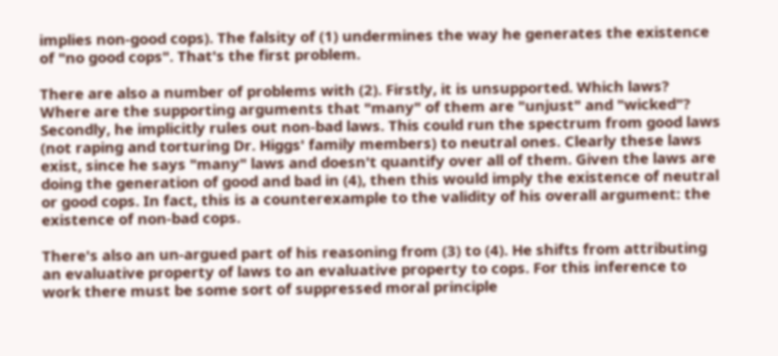implies non-good cops). The falsity of (1) undermines the way he generates the existence of "no good cops". That's the first problem.

There are also a number of problems with (2). Firstly, it is unsupported. Which laws? Where are the supporting arguments that "many" of them are "unjust" and "wicked"? Secondly, he implicitly rules out non-bad laws. This could run the spectrum from good laws (not raping and torturing Dr. Higgs' family members) to neutral ones. Clearly these laws exist, since he says "many" laws and doesn't quantify over all of them. Given the laws are doing the generation of good and bad in (4), then this would imply the existence of neutral or good cops. In fact, this is a counterexample to the validity of his overall argument: the existence of non-bad cops.

There's also an un-argued part of his reasoning from (3) to (4). He shifts from attributing an evaluative property of laws to an evaluative property to cops. For this inference to work there must be some sort of suppressed moral principle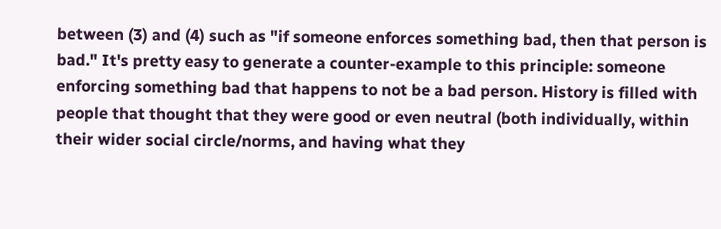between (3) and (4) such as "if someone enforces something bad, then that person is bad." It's pretty easy to generate a counter-example to this principle: someone enforcing something bad that happens to not be a bad person. History is filled with people that thought that they were good or even neutral (both individually, within their wider social circle/norms, and having what they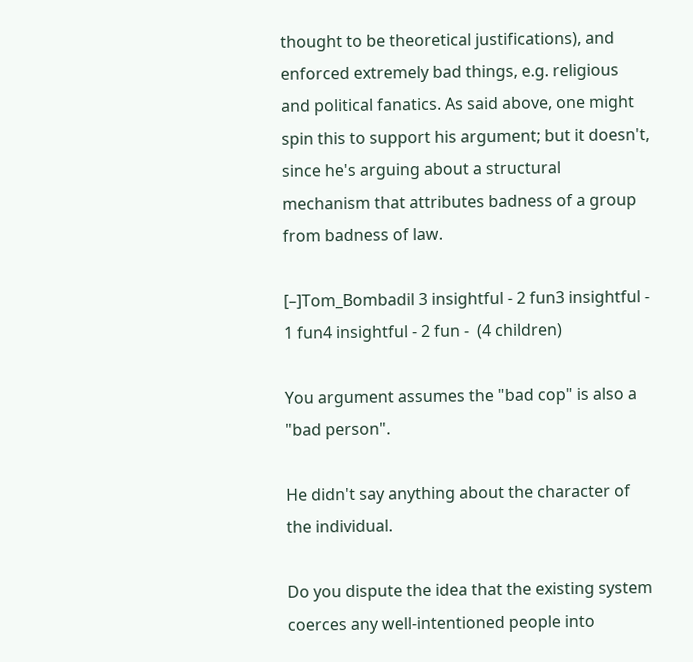thought to be theoretical justifications), and enforced extremely bad things, e.g. religious and political fanatics. As said above, one might spin this to support his argument; but it doesn't, since he's arguing about a structural mechanism that attributes badness of a group from badness of law.

[–]Tom_Bombadil 3 insightful - 2 fun3 insightful - 1 fun4 insightful - 2 fun -  (4 children)

You argument assumes the "bad cop" is also a "bad person".

He didn't say anything about the character of the individual.

Do you dispute the idea that the existing system coerces any well-intentioned people into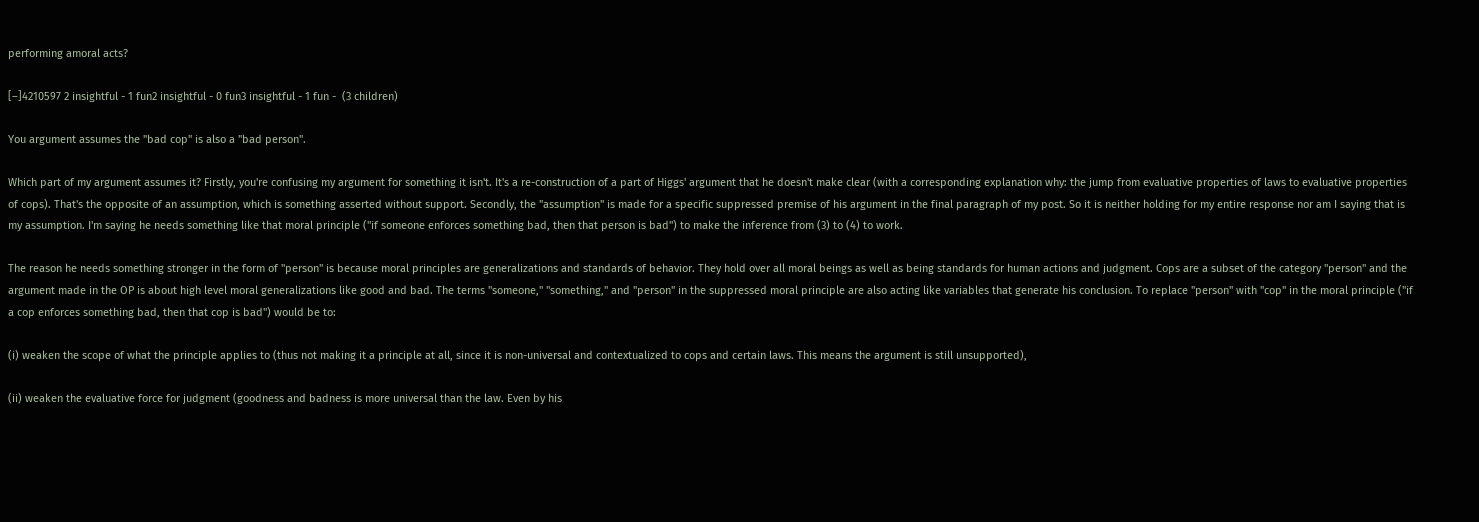performing amoral acts?

[–]4210597 2 insightful - 1 fun2 insightful - 0 fun3 insightful - 1 fun -  (3 children)

You argument assumes the "bad cop" is also a "bad person".

Which part of my argument assumes it? Firstly, you're confusing my argument for something it isn't. It's a re-construction of a part of Higgs' argument that he doesn't make clear (with a corresponding explanation why: the jump from evaluative properties of laws to evaluative properties of cops). That's the opposite of an assumption, which is something asserted without support. Secondly, the "assumption" is made for a specific suppressed premise of his argument in the final paragraph of my post. So it is neither holding for my entire response nor am I saying that is my assumption. I'm saying he needs something like that moral principle ("if someone enforces something bad, then that person is bad") to make the inference from (3) to (4) to work.

The reason he needs something stronger in the form of "person" is because moral principles are generalizations and standards of behavior. They hold over all moral beings as well as being standards for human actions and judgment. Cops are a subset of the category "person" and the argument made in the OP is about high level moral generalizations like good and bad. The terms "someone," "something," and "person" in the suppressed moral principle are also acting like variables that generate his conclusion. To replace "person" with "cop" in the moral principle ("if a cop enforces something bad, then that cop is bad") would be to:

(i) weaken the scope of what the principle applies to (thus not making it a principle at all, since it is non-universal and contextualized to cops and certain laws. This means the argument is still unsupported),

(ii) weaken the evaluative force for judgment (goodness and badness is more universal than the law. Even by his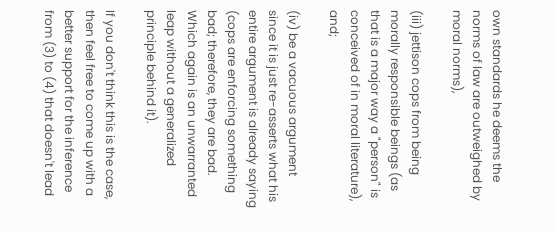own standards he deems the norms of law are outweighed by moral norms),

(iii) jettison cops from being morally responsible beings (as that is a major way a "person" is conceived of in moral literature), and;

(iv) be a vacuous argument since it is just re-asserts what his entire argument is already saying (cops are enforcing something bad; therefore, they are bad. Which again is an unwarranted leap without a generalized principle behind it).

If you don't think this is the case, then feel free to come up with a better support for the inference from (3) to (4) that doesn't lead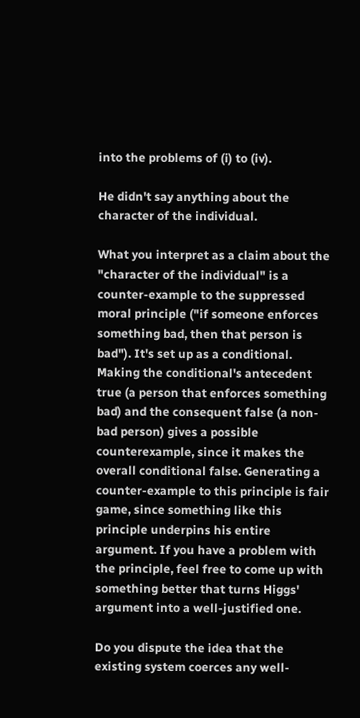into the problems of (i) to (iv).

He didn't say anything about the character of the individual.

What you interpret as a claim about the "character of the individual" is a counter-example to the suppressed moral principle ("if someone enforces something bad, then that person is bad"). It's set up as a conditional. Making the conditional's antecedent true (a person that enforces something bad) and the consequent false (a non-bad person) gives a possible counterexample, since it makes the overall conditional false. Generating a counter-example to this principle is fair game, since something like this principle underpins his entire argument. If you have a problem with the principle, feel free to come up with something better that turns Higgs' argument into a well-justified one.

Do you dispute the idea that the existing system coerces any well-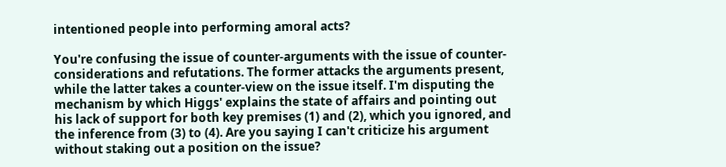intentioned people into performing amoral acts?

You're confusing the issue of counter-arguments with the issue of counter-considerations and refutations. The former attacks the arguments present, while the latter takes a counter-view on the issue itself. I'm disputing the mechanism by which Higgs' explains the state of affairs and pointing out his lack of support for both key premises (1) and (2), which you ignored, and the inference from (3) to (4). Are you saying I can't criticize his argument without staking out a position on the issue?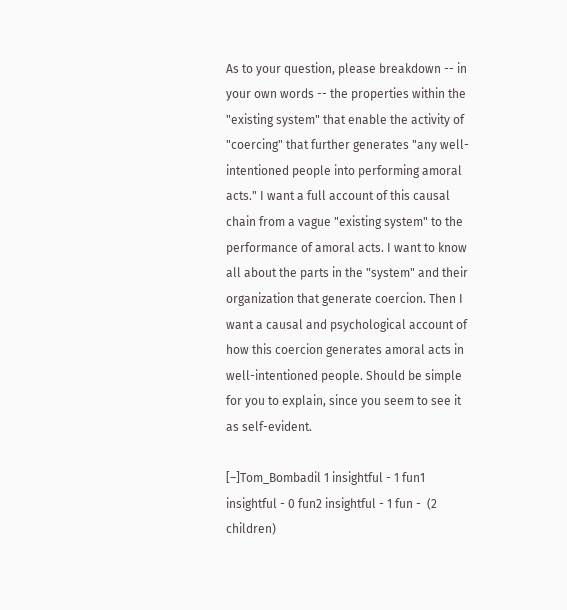As to your question, please breakdown -- in your own words -- the properties within the "existing system" that enable the activity of "coercing" that further generates "any well-intentioned people into performing amoral acts." I want a full account of this causal chain from a vague "existing system" to the performance of amoral acts. I want to know all about the parts in the "system" and their organization that generate coercion. Then I want a causal and psychological account of how this coercion generates amoral acts in well-intentioned people. Should be simple for you to explain, since you seem to see it as self-evident.

[–]Tom_Bombadil 1 insightful - 1 fun1 insightful - 0 fun2 insightful - 1 fun -  (2 children)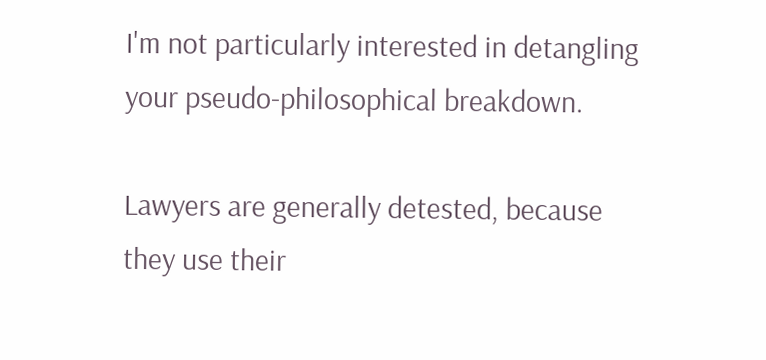I'm not particularly interested in detangling your pseudo-philosophical breakdown.

Lawyers are generally detested, because they use their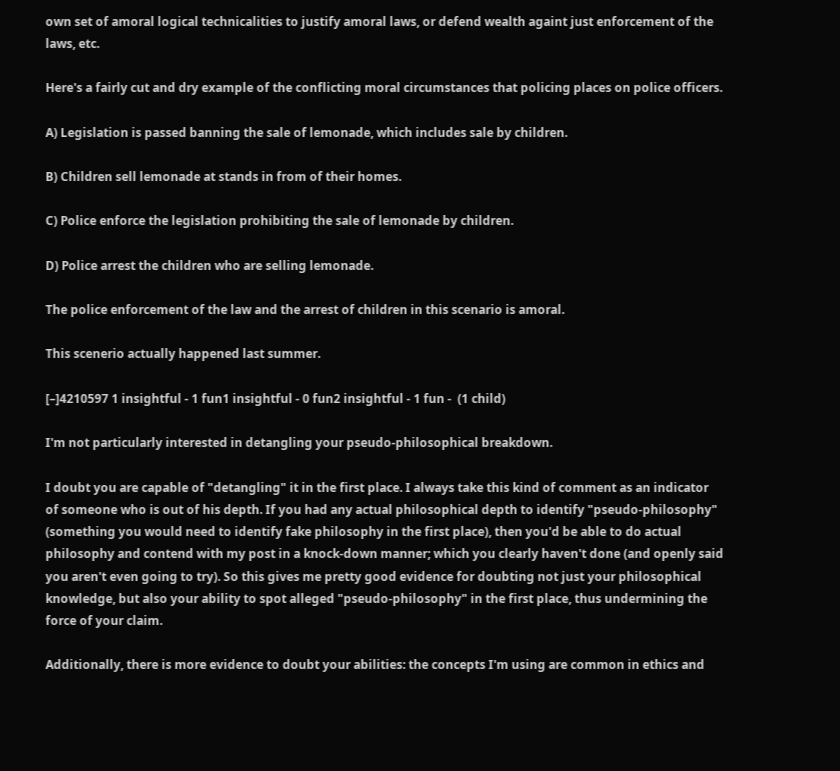own set of amoral logical technicalities to justify amoral laws, or defend wealth againt just enforcement of the laws, etc.

Here's a fairly cut and dry example of the conflicting moral circumstances that policing places on police officers.

A) Legislation is passed banning the sale of lemonade, which includes sale by children.

B) Children sell lemonade at stands in from of their homes.

C) Police enforce the legislation prohibiting the sale of lemonade by children.

D) Police arrest the children who are selling lemonade.

The police enforcement of the law and the arrest of children in this scenario is amoral.

This scenerio actually happened last summer.

[–]4210597 1 insightful - 1 fun1 insightful - 0 fun2 insightful - 1 fun -  (1 child)

I'm not particularly interested in detangling your pseudo-philosophical breakdown.

I doubt you are capable of "detangling" it in the first place. I always take this kind of comment as an indicator of someone who is out of his depth. If you had any actual philosophical depth to identify "pseudo-philosophy" (something you would need to identify fake philosophy in the first place), then you'd be able to do actual philosophy and contend with my post in a knock-down manner; which you clearly haven't done (and openly said you aren't even going to try). So this gives me pretty good evidence for doubting not just your philosophical knowledge, but also your ability to spot alleged "pseudo-philosophy" in the first place, thus undermining the force of your claim.

Additionally, there is more evidence to doubt your abilities: the concepts I'm using are common in ethics and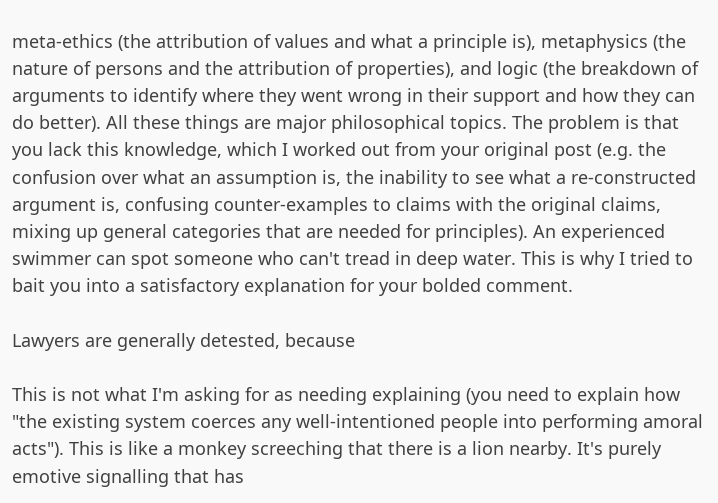meta-ethics (the attribution of values and what a principle is), metaphysics (the nature of persons and the attribution of properties), and logic (the breakdown of arguments to identify where they went wrong in their support and how they can do better). All these things are major philosophical topics. The problem is that you lack this knowledge, which I worked out from your original post (e.g. the confusion over what an assumption is, the inability to see what a re-constructed argument is, confusing counter-examples to claims with the original claims, mixing up general categories that are needed for principles). An experienced swimmer can spot someone who can't tread in deep water. This is why I tried to bait you into a satisfactory explanation for your bolded comment.

Lawyers are generally detested, because

This is not what I'm asking for as needing explaining (you need to explain how "the existing system coerces any well-intentioned people into performing amoral acts"). This is like a monkey screeching that there is a lion nearby. It's purely emotive signalling that has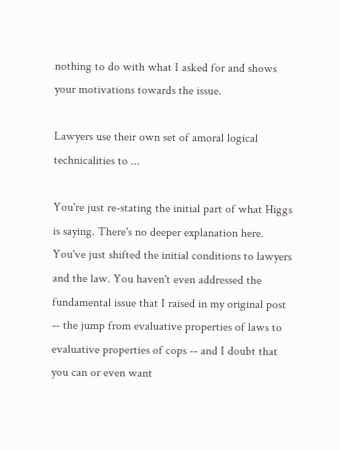nothing to do with what I asked for and shows your motivations towards the issue.

Lawyers use their own set of amoral logical technicalities to ...

You're just re-stating the initial part of what Higgs is saying. There's no deeper explanation here. You've just shifted the initial conditions to lawyers and the law. You haven't even addressed the fundamental issue that I raised in my original post -- the jump from evaluative properties of laws to evaluative properties of cops -- and I doubt that you can or even want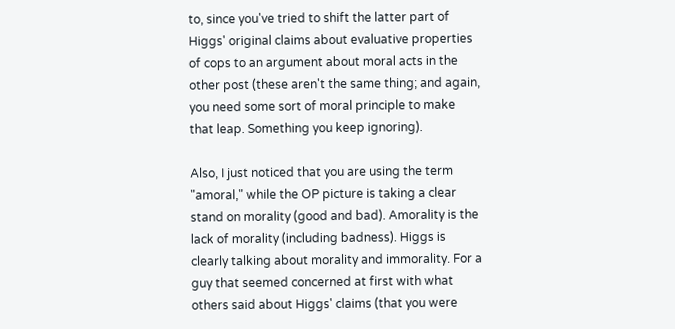to, since you've tried to shift the latter part of Higgs' original claims about evaluative properties of cops to an argument about moral acts in the other post (these aren't the same thing; and again, you need some sort of moral principle to make that leap. Something you keep ignoring).

Also, I just noticed that you are using the term "amoral," while the OP picture is taking a clear stand on morality (good and bad). Amorality is the lack of morality (including badness). Higgs is clearly talking about morality and immorality. For a guy that seemed concerned at first with what others said about Higgs' claims (that you were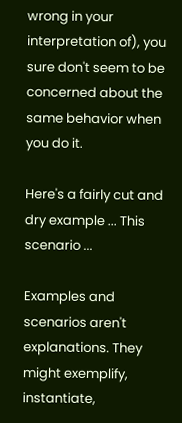wrong in your interpretation of), you sure don't seem to be concerned about the same behavior when you do it.

Here's a fairly cut and dry example ... This scenario ...

Examples and scenarios aren't explanations. They might exemplify, instantiate,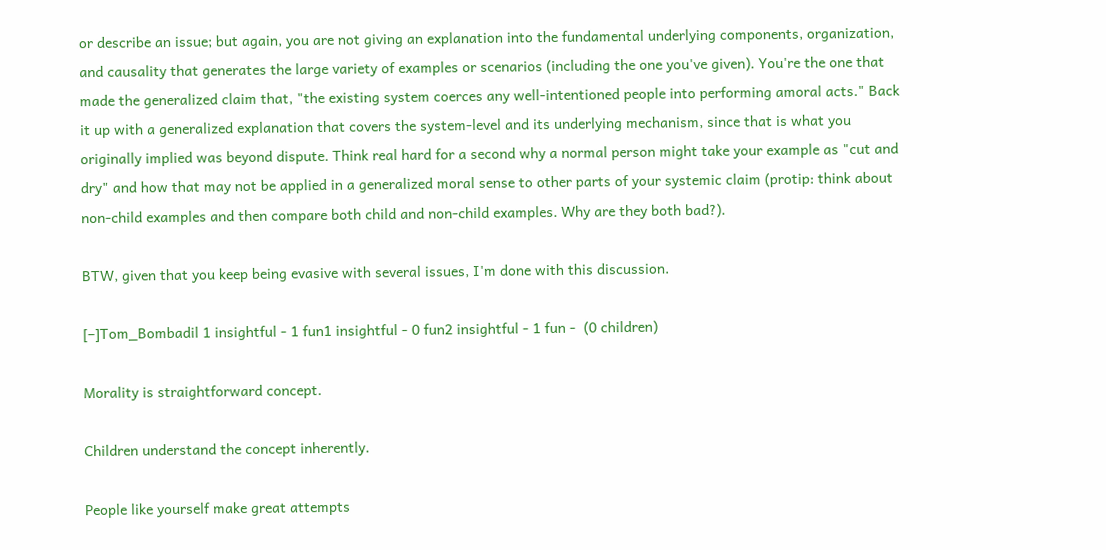or describe an issue; but again, you are not giving an explanation into the fundamental underlying components, organization, and causality that generates the large variety of examples or scenarios (including the one you've given). You're the one that made the generalized claim that, "the existing system coerces any well-intentioned people into performing amoral acts." Back it up with a generalized explanation that covers the system-level and its underlying mechanism, since that is what you originally implied was beyond dispute. Think real hard for a second why a normal person might take your example as "cut and dry" and how that may not be applied in a generalized moral sense to other parts of your systemic claim (protip: think about non-child examples and then compare both child and non-child examples. Why are they both bad?).

BTW, given that you keep being evasive with several issues, I'm done with this discussion.

[–]Tom_Bombadil 1 insightful - 1 fun1 insightful - 0 fun2 insightful - 1 fun -  (0 children)

Morality is straightforward concept.

Children understand the concept inherently.

People like yourself make great attempts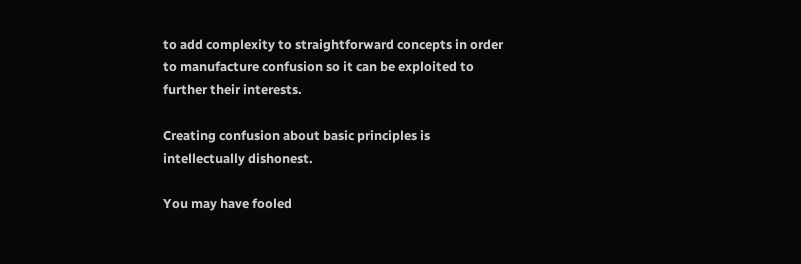to add complexity to straightforward concepts in order to manufacture confusion so it can be exploited to further their interests.

Creating confusion about basic principles is intellectually dishonest.

You may have fooled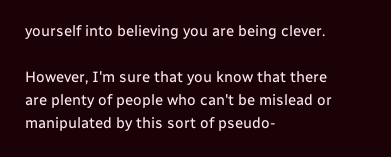yourself into believing you are being clever.

However, I'm sure that you know that there are plenty of people who can't be mislead or manipulated by this sort of pseudo-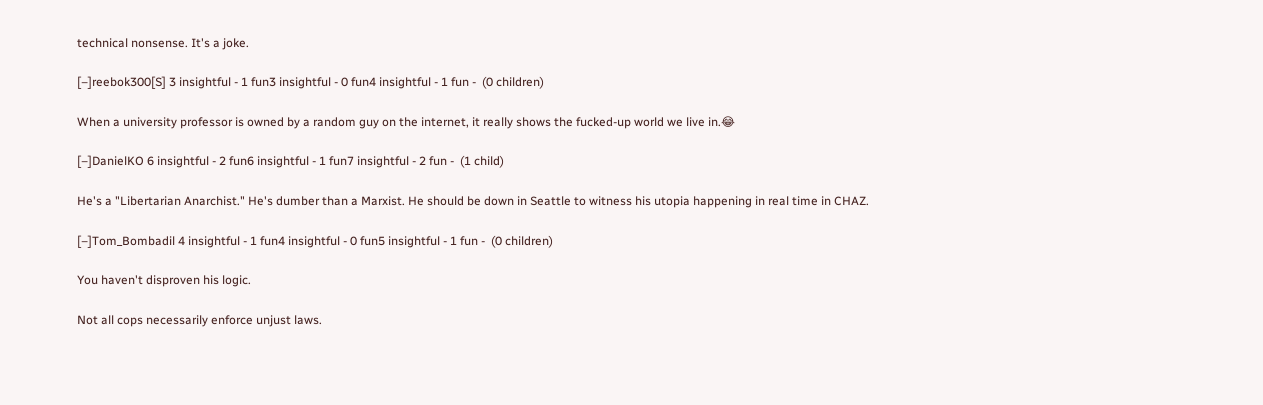technical nonsense. It's a joke.

[–]reebok300[S] 3 insightful - 1 fun3 insightful - 0 fun4 insightful - 1 fun -  (0 children)

When a university professor is owned by a random guy on the internet, it really shows the fucked-up world we live in.😂

[–]DanielKO 6 insightful - 2 fun6 insightful - 1 fun7 insightful - 2 fun -  (1 child)

He's a "Libertarian Anarchist." He's dumber than a Marxist. He should be down in Seattle to witness his utopia happening in real time in CHAZ.

[–]Tom_Bombadil 4 insightful - 1 fun4 insightful - 0 fun5 insightful - 1 fun -  (0 children)

You haven't disproven his logic.

Not all cops necessarily enforce unjust laws.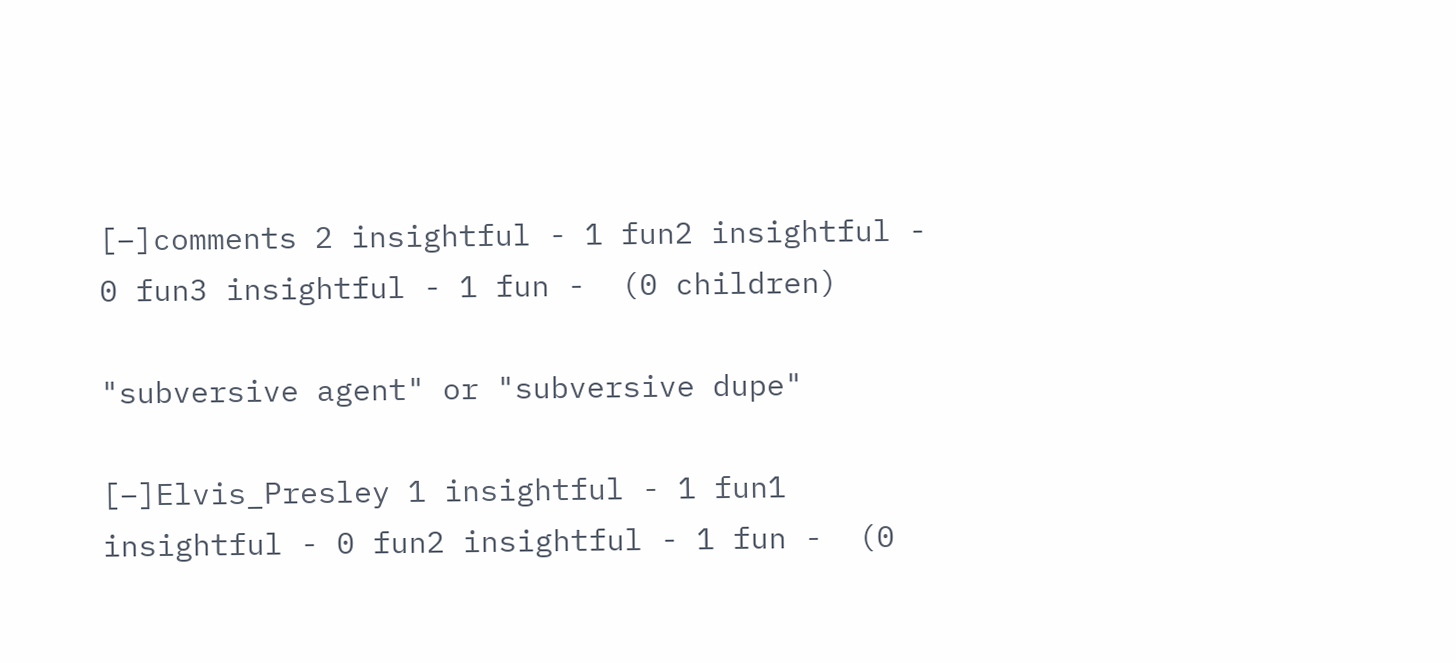[–]comments 2 insightful - 1 fun2 insightful - 0 fun3 insightful - 1 fun -  (0 children)

"subversive agent" or "subversive dupe"

[–]Elvis_Presley 1 insightful - 1 fun1 insightful - 0 fun2 insightful - 1 fun -  (0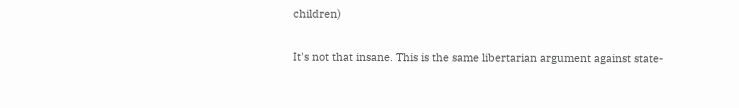children)

It's not that insane. This is the same libertarian argument against state-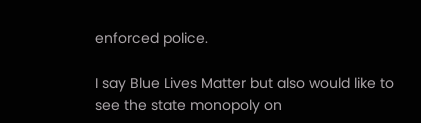enforced police.

I say Blue Lives Matter but also would like to see the state monopoly on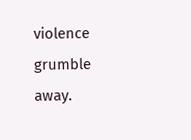violence grumble away.